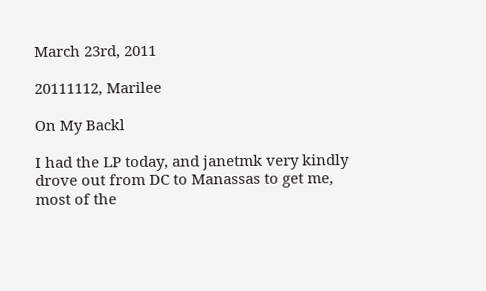March 23rd, 2011

20111112, Marilee

On My Backl

I had the LP today, and janetmk very kindly drove out from DC to Manassas to get me, most of the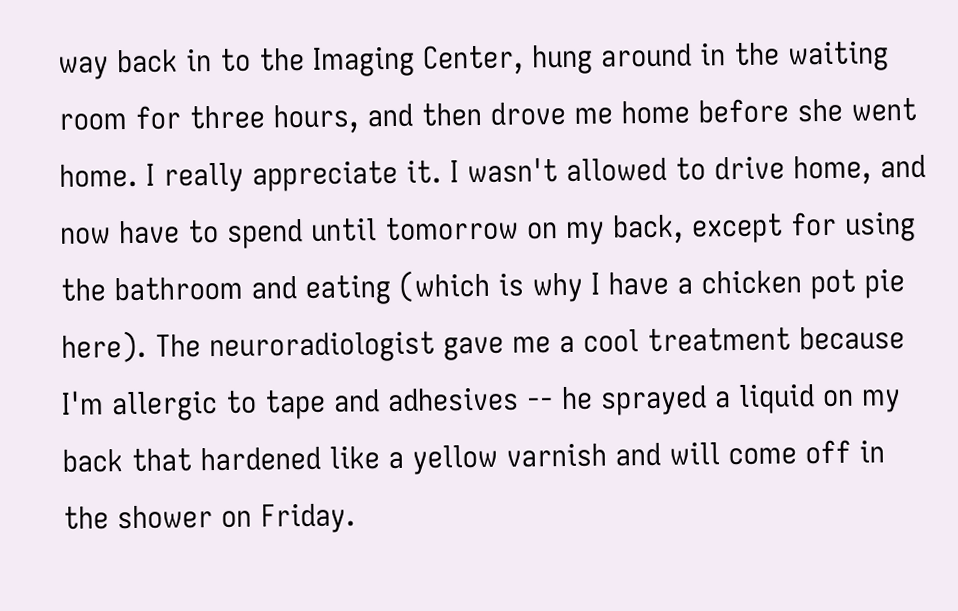way back in to the Imaging Center, hung around in the waiting room for three hours, and then drove me home before she went home. I really appreciate it. I wasn't allowed to drive home, and now have to spend until tomorrow on my back, except for using the bathroom and eating (which is why I have a chicken pot pie here). The neuroradiologist gave me a cool treatment because I'm allergic to tape and adhesives -- he sprayed a liquid on my back that hardened like a yellow varnish and will come off in the shower on Friday.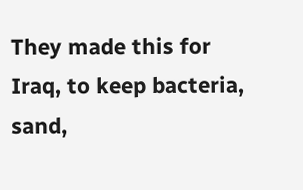They made this for Iraq, to keep bacteria, sand,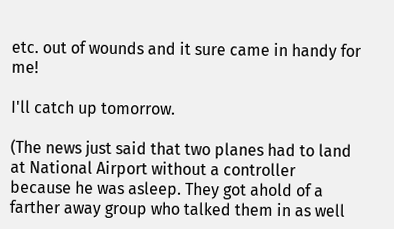etc. out of wounds and it sure came in handy for me!

I'll catch up tomorrow.

(The news just said that two planes had to land at National Airport without a controller because he was asleep. They got ahold of a farther away group who talked them in as well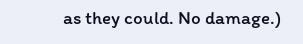as they could. No damage.)